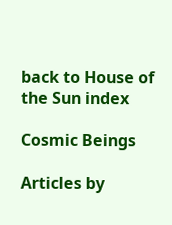back to House of the Sun index

Cosmic Beings

Articles by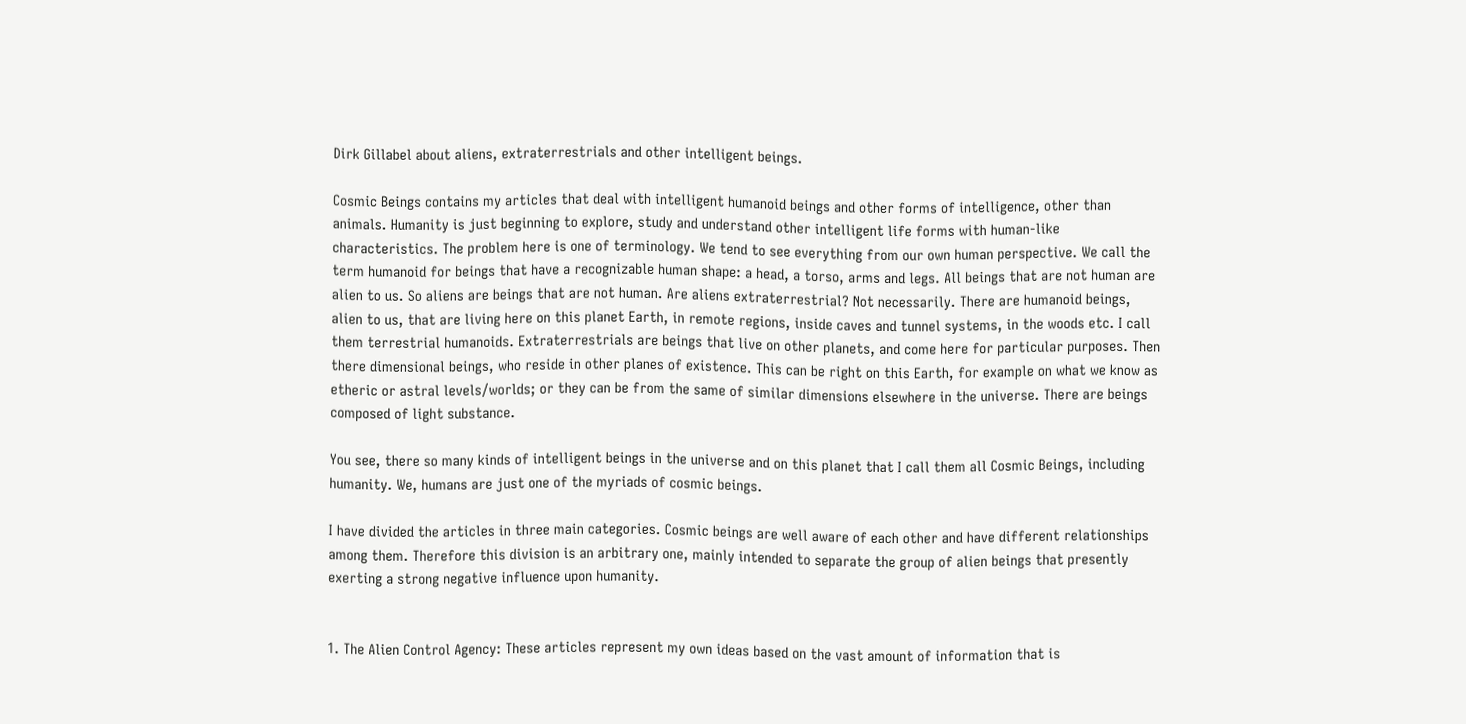Dirk Gillabel about aliens, extraterrestrials and other intelligent beings.

Cosmic Beings contains my articles that deal with intelligent humanoid beings and other forms of intelligence, other than animals. Humanity is just beginning to explore, study and understand other intelligent life forms with human-like characteristics. The problem here is one of terminology. We tend to see everything from our own human perspective. We call the term humanoid for beings that have a recognizable human shape: a head, a torso, arms and legs. All beings that are not human are alien to us. So aliens are beings that are not human. Are aliens extraterrestrial? Not necessarily. There are humanoid beings, alien to us, that are living here on this planet Earth, in remote regions, inside caves and tunnel systems, in the woods etc. I call them terrestrial humanoids. Extraterrestrials are beings that live on other planets, and come here for particular purposes. Then there dimensional beings, who reside in other planes of existence. This can be right on this Earth, for example on what we know as etheric or astral levels/worlds; or they can be from the same of similar dimensions elsewhere in the universe. There are beings composed of light substance.

You see, there so many kinds of intelligent beings in the universe and on this planet that I call them all Cosmic Beings, including humanity. We, humans are just one of the myriads of cosmic beings.

I have divided the articles in three main categories. Cosmic beings are well aware of each other and have different relationships among them. Therefore this division is an arbitrary one, mainly intended to separate the group of alien beings that presently exerting a strong negative influence upon humanity.


1. The Alien Control Agency: These articles represent my own ideas based on the vast amount of information that is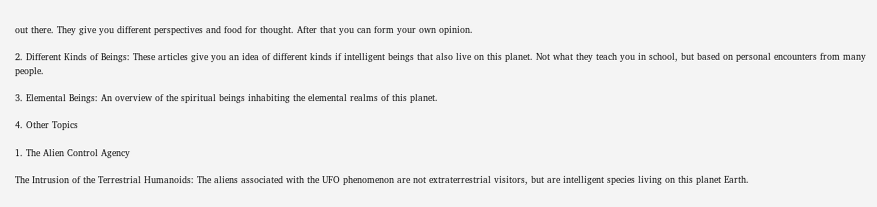out there. They give you different perspectives and food for thought. After that you can form your own opinion.

2. Different Kinds of Beings: These articles give you an idea of different kinds if intelligent beings that also live on this planet. Not what they teach you in school, but based on personal encounters from many people.

3. Elemental Beings: An overview of the spiritual beings inhabiting the elemental realms of this planet.

4. Other Topics

1. The Alien Control Agency

The Intrusion of the Terrestrial Humanoids: The aliens associated with the UFO phenomenon are not extraterrestrial visitors, but are intelligent species living on this planet Earth.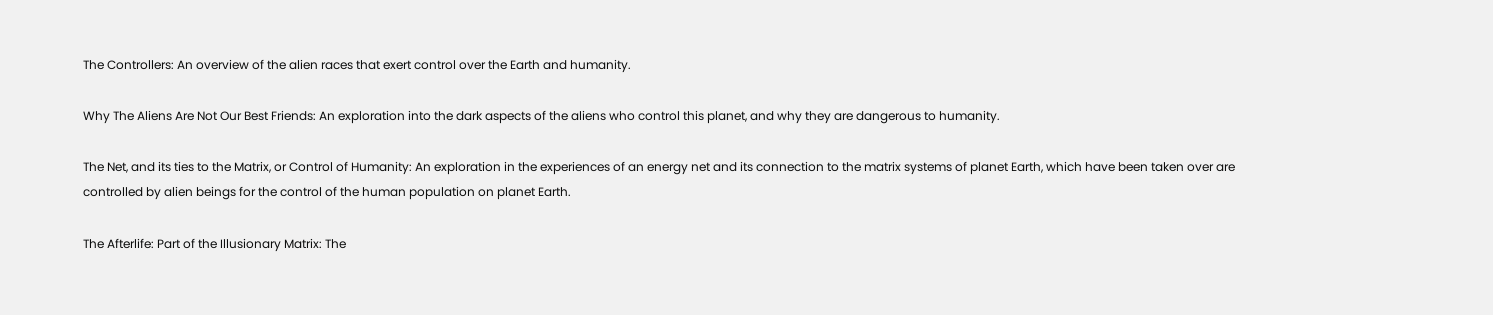The Controllers: An overview of the alien races that exert control over the Earth and humanity.

Why The Aliens Are Not Our Best Friends: An exploration into the dark aspects of the aliens who control this planet, and why they are dangerous to humanity.

The Net, and its ties to the Matrix, or Control of Humanity: An exploration in the experiences of an energy net and its connection to the matrix systems of planet Earth, which have been taken over are controlled by alien beings for the control of the human population on planet Earth.

The Afterlife: Part of the Illusionary Matrix: The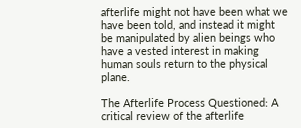afterlife might not have been what we have been told, and instead it might be manipulated by alien beings who have a vested interest in making human souls return to the physical plane.

The Afterlife Process Questioned: A critical review of the afterlife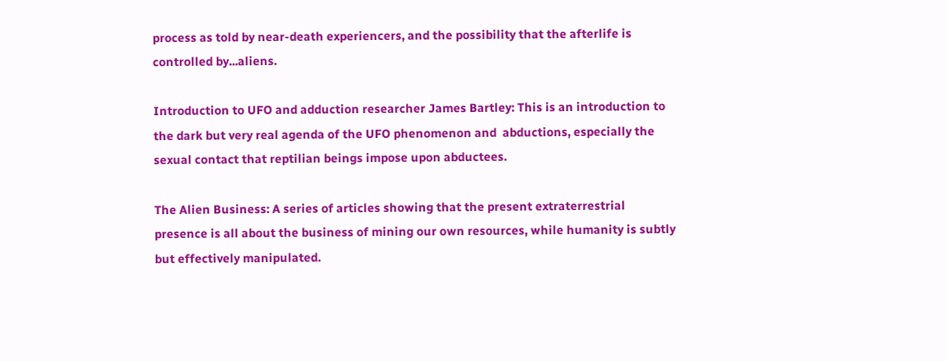process as told by near-death experiencers, and the possibility that the afterlife is controlled by...aliens.

Introduction to UFO and adduction researcher James Bartley: This is an introduction to the dark but very real agenda of the UFO phenomenon and  abductions, especially the sexual contact that reptilian beings impose upon abductees.

The Alien Business: A series of articles showing that the present extraterrestrial presence is all about the business of mining our own resources, while humanity is subtly but effectively manipulated.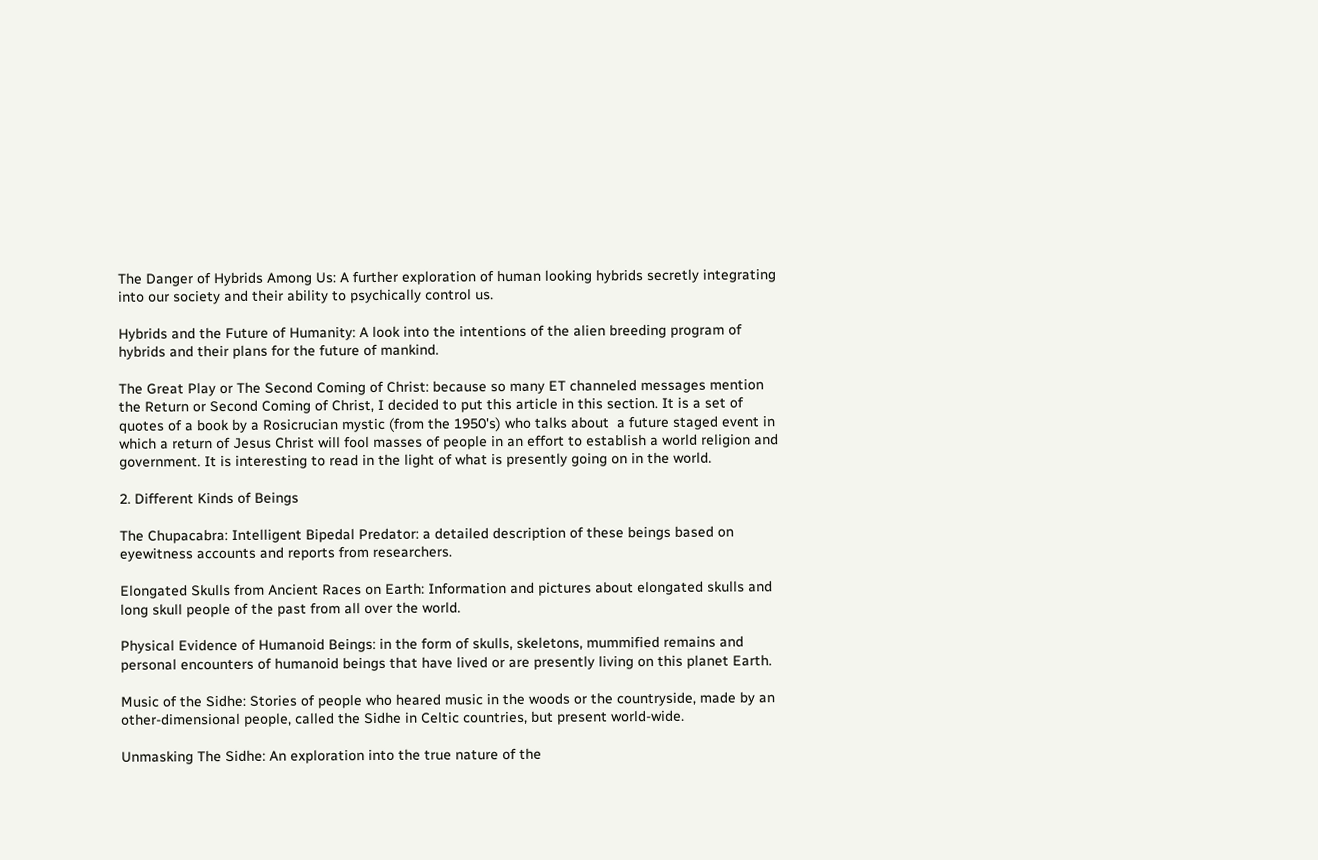The Danger of Hybrids Among Us: A further exploration of human looking hybrids secretly integrating into our society and their ability to psychically control us.

Hybrids and the Future of Humanity: A look into the intentions of the alien breeding program of hybrids and their plans for the future of mankind.

The Great Play or The Second Coming of Christ: because so many ET channeled messages mention the Return or Second Coming of Christ, I decided to put this article in this section. It is a set of quotes of a book by a Rosicrucian mystic (from the 1950's) who talks about  a future staged event in which a return of Jesus Christ will fool masses of people in an effort to establish a world religion and government. It is interesting to read in the light of what is presently going on in the world.

2. Different Kinds of Beings

The Chupacabra: Intelligent Bipedal Predator: a detailed description of these beings based on eyewitness accounts and reports from researchers.

Elongated Skulls from Ancient Races on Earth: Information and pictures about elongated skulls and long skull people of the past from all over the world.

Physical Evidence of Humanoid Beings: in the form of skulls, skeletons, mummified remains and personal encounters of humanoid beings that have lived or are presently living on this planet Earth.

Music of the Sidhe: Stories of people who heared music in the woods or the countryside, made by an other-dimensional people, called the Sidhe in Celtic countries, but present world-wide.

Unmasking The Sidhe: An exploration into the true nature of the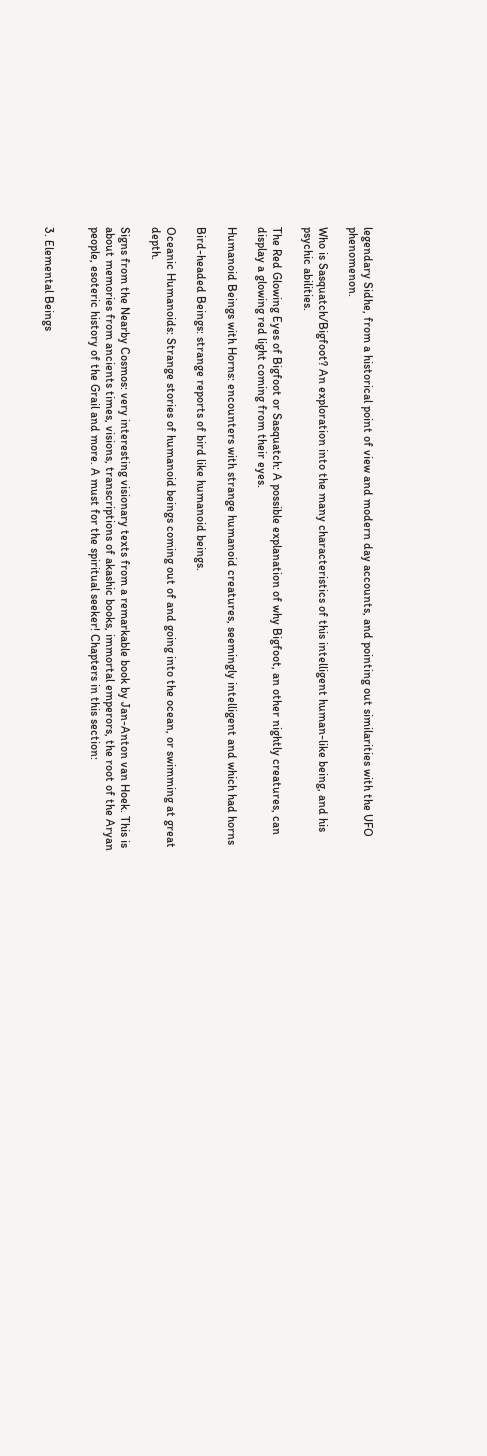legendary Sidhe, from a historical point of view and modern day accounts, and pointing out similarities with the UFO phenomenon.

Who is Sasquatch/Bigfoot? An exploration into the many characteristics of this intelligent human-like being, and his psychic abilities.

The Red Glowing Eyes of Bigfoot or Sasquatch: A possible explanation of why Bigfoot, an other nightly creatures, can display a glowing red light coming from their eyes.

Humanoid Beings with Horns: encounters with strange humanoid creatures, seemingly intelligent and which had horns

Bird-headed Beings: strange reports of bird like humanoid beings.

Oceanic Humanoids: Strange stories of humanoid beings coming out of and going into the ocean, or swimming at great depth.

Signs from the Nearby Cosmos: very interesting visionary texts from a remarkable book by Jan-Anton van Hoek. This is about memories from ancients times, visions, transcriptions of akashic books, immortal emperors, the root of the Aryan people, esoteric history of the Grail and more. A must for the spiritual seeker! Chapters in this section:


3. Elemental Beings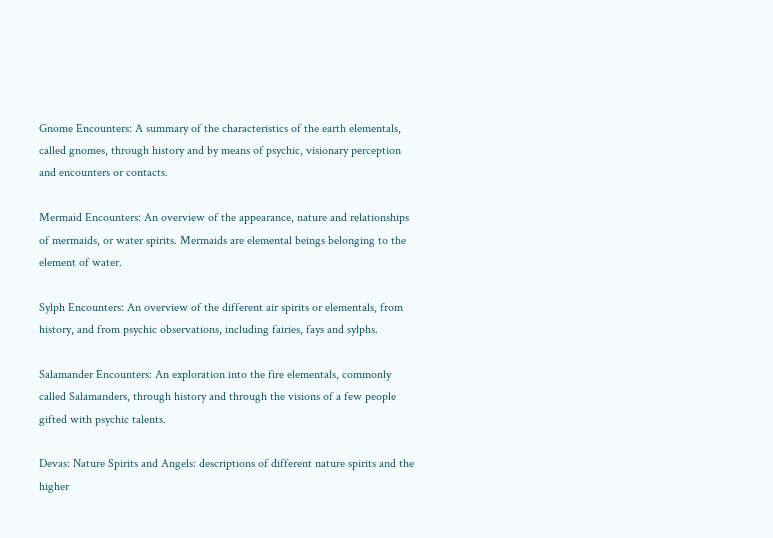Gnome Encounters: A summary of the characteristics of the earth elementals, called gnomes, through history and by means of psychic, visionary perception and encounters or contacts.

Mermaid Encounters: An overview of the appearance, nature and relationships of mermaids, or water spirits. Mermaids are elemental beings belonging to the element of water.

Sylph Encounters: An overview of the different air spirits or elementals, from history, and from psychic observations, including fairies, fays and sylphs.

Salamander Encounters: An exploration into the fire elementals, commonly called Salamanders, through history and through the visions of a few people gifted with psychic talents.

Devas: Nature Spirits and Angels: descriptions of different nature spirits and the higher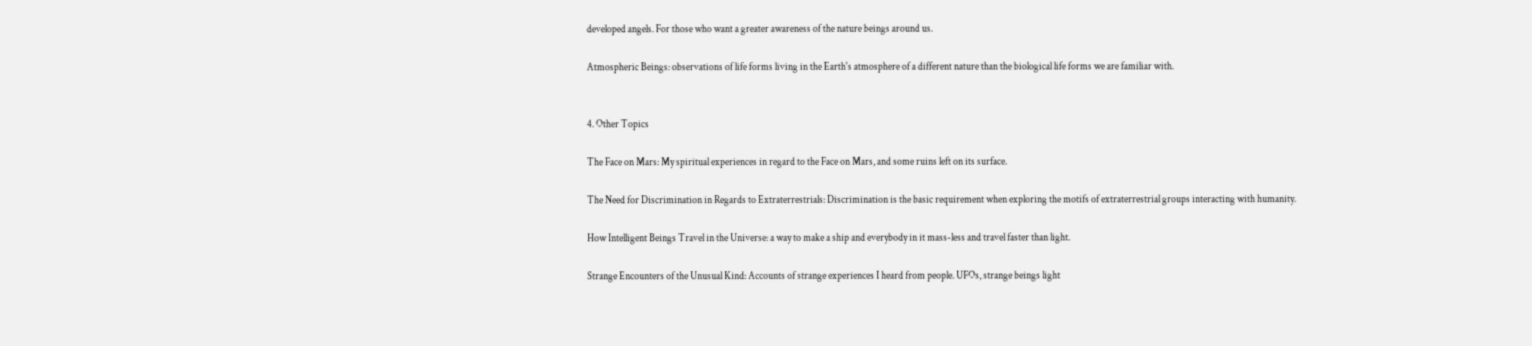developed angels. For those who want a greater awareness of the nature beings around us.

Atmospheric Beings: observations of life forms living in the Earth's atmosphere of a different nature than the biological life forms we are familiar with.


4. Other Topics

The Face on Mars: My spiritual experiences in regard to the Face on Mars, and some ruins left on its surface.

The Need for Discrimination in Regards to Extraterrestrials: Discrimination is the basic requirement when exploring the motifs of extraterrestrial groups interacting with humanity.

How Intelligent Beings Travel in the Universe: a way to make a ship and everybody in it mass-less and travel faster than light.

Strange Encounters of the Unusual Kind: Accounts of strange experiences I heard from people. UFOs, strange beings light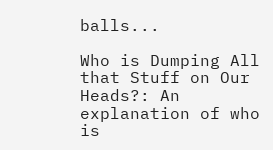balls...

Who is Dumping All that Stuff on Our Heads?: An explanation of who is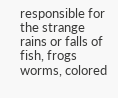responsible for the strange rains or falls of fish, frogs worms, colored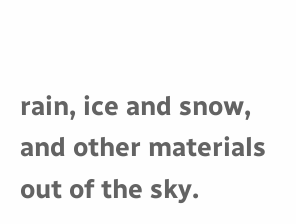rain, ice and snow, and other materials out of the sky.